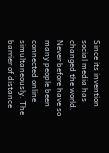Since its invention social media has changed the world. Never before have so many people been connected online simultaneously. The barrier of distance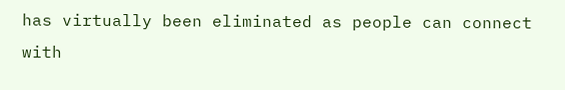has virtually been eliminated as people can connect with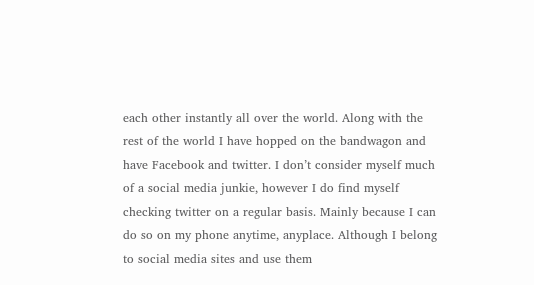each other instantly all over the world. Along with the rest of the world I have hopped on the bandwagon and have Facebook and twitter. I don’t consider myself much of a social media junkie, however I do find myself checking twitter on a regular basis. Mainly because I can do so on my phone anytime, anyplace. Although I belong to social media sites and use them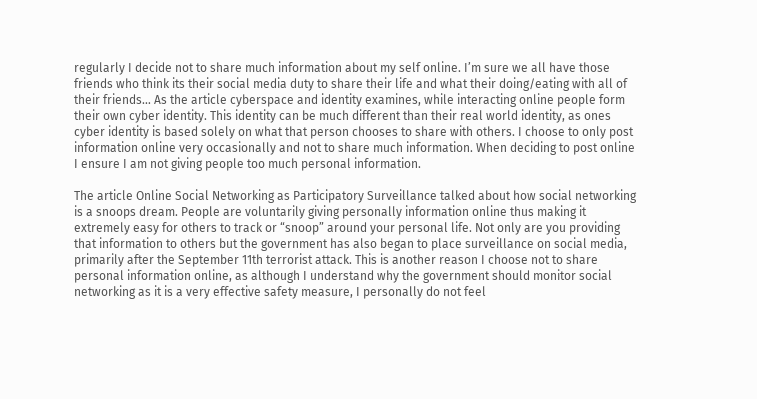regularly I decide not to share much information about my self online. I’m sure we all have those friends who think its their social media duty to share their life and what their doing/eating with all of their friends… As the article cyberspace and identity examines, while interacting online people form their own cyber identity. This identity can be much different than their real world identity, as ones cyber identity is based solely on what that person chooses to share with others. I choose to only post information online very occasionally and not to share much information. When deciding to post online I ensure I am not giving people too much personal information.

The article Online Social Networking as Participatory Surveillance talked about how social networking is a snoops dream. People are voluntarily giving personally information online thus making it extremely easy for others to track or “snoop” around your personal life. Not only are you providing that information to others but the government has also began to place surveillance on social media, primarily after the September 11th terrorist attack. This is another reason I choose not to share personal information online, as although I understand why the government should monitor social networking as it is a very effective safety measure, I personally do not feel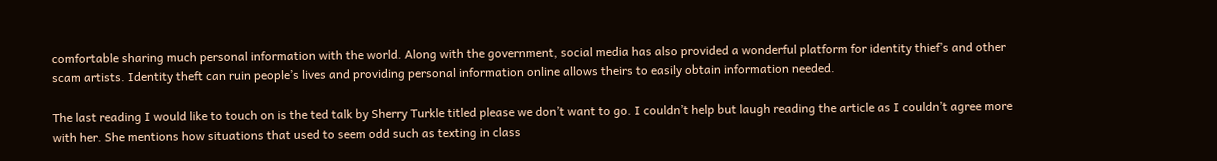comfortable sharing much personal information with the world. Along with the government, social media has also provided a wonderful platform for identity thief’s and other scam artists. Identity theft can ruin people’s lives and providing personal information online allows theirs to easily obtain information needed.

The last reading I would like to touch on is the ted talk by Sherry Turkle titled please we don’t want to go. I couldn’t help but laugh reading the article as I couldn’t agree more with her. She mentions how situations that used to seem odd such as texting in class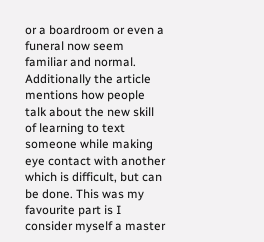or a boardroom or even a funeral now seem familiar and normal. Additionally the article mentions how people talk about the new skill of learning to text someone while making eye contact with another which is difficult, but can be done. This was my favourite part is I consider myself a master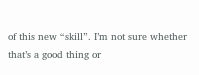of this new “skill”. I’m not sure whether that’s a good thing or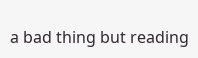a bad thing but reading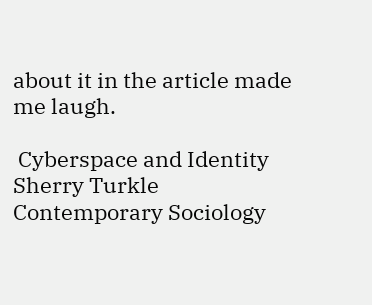about it in the article made me laugh.

 Cyberspace and Identity Sherry Turkle Contemporary Sociology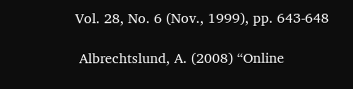Vol. 28, No. 6 (Nov., 1999), pp. 643-648

 Albrechtslund, A. (2008) “Online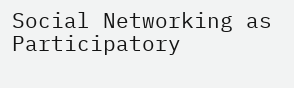Social Networking as Participatory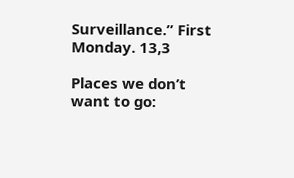Surveillance.” First Monday. 13,3

Places we don’t want to go: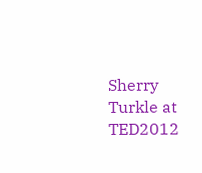Sherry Turkle at TED2012